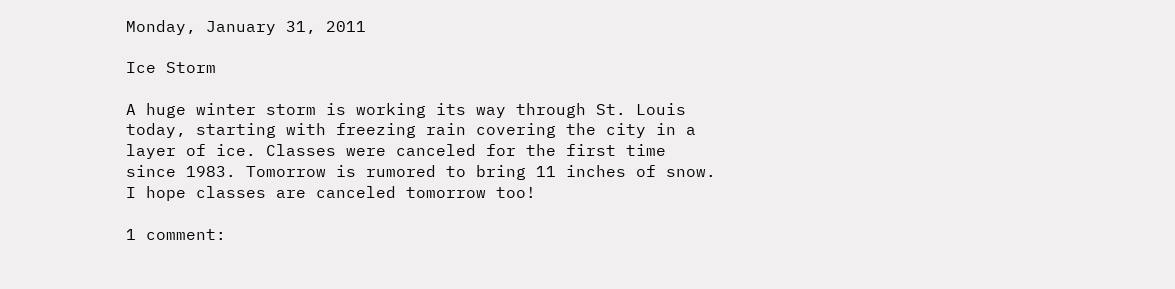Monday, January 31, 2011

Ice Storm

A huge winter storm is working its way through St. Louis today, starting with freezing rain covering the city in a layer of ice. Classes were canceled for the first time since 1983. Tomorrow is rumored to bring 11 inches of snow. I hope classes are canceled tomorrow too!

1 comment: